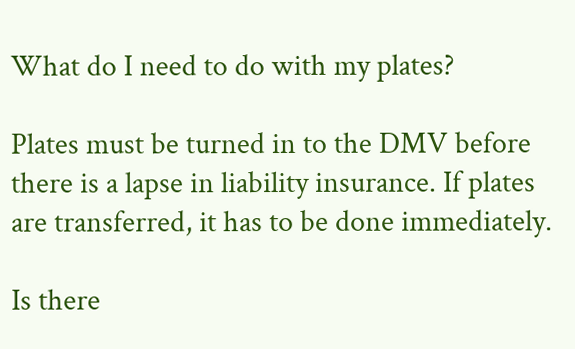What do I need to do with my plates?

Plates must be turned in to the DMV before there is a lapse in liability insurance. If plates are transferred, it has to be done immediately.

Is there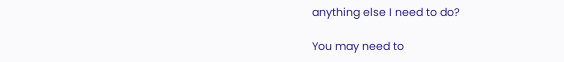anything else I need to do?

You may need to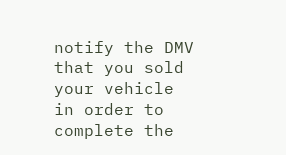notify the DMV that you sold your vehicle in order to complete the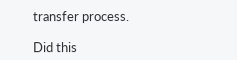transfer process.

Did this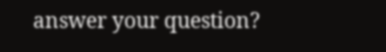answer your question?